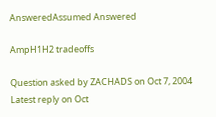AnsweredAssumed Answered

AmpH1H2 tradeoffs

Question asked by ZACHADS on Oct 7, 2004
Latest reply on Oct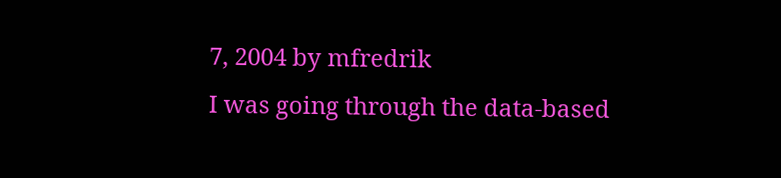7, 2004 by mfredrik
I was going through the data-based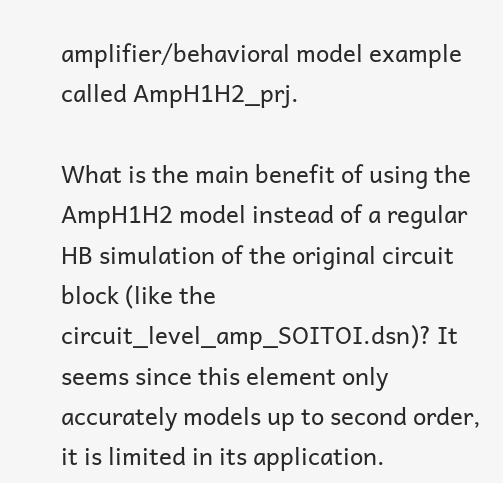amplifier/behavioral model example called AmpH1H2_prj.

What is the main benefit of using the AmpH1H2 model instead of a regular HB simulation of the original circuit block (like the circuit_level_amp_SOITOI.dsn)? It seems since this element only accurately models up to second order, it is limited in its application.